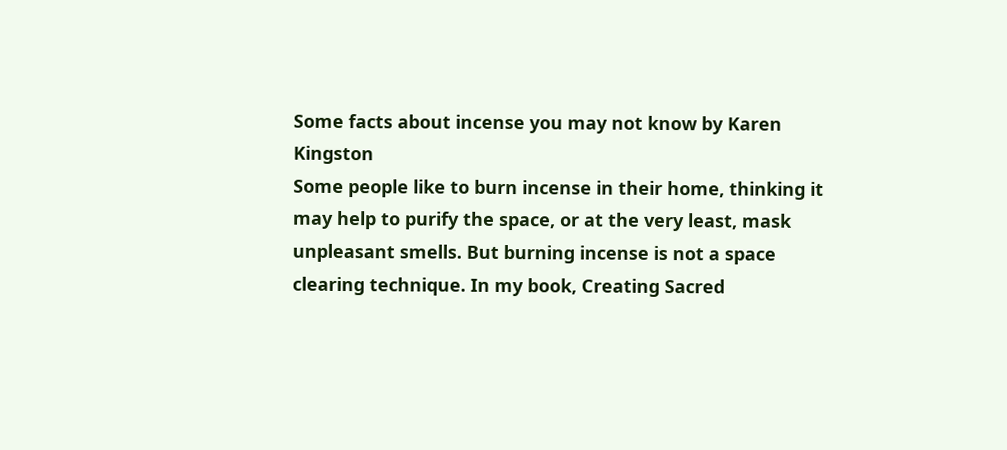Some facts about incense you may not know by Karen Kingston
Some people like to burn incense in their home, thinking it may help to purify the space, or at the very least, mask unpleasant smells. But burning incense is not a space clearing technique. In my book, Creating Sacred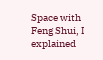Space with Feng Shui, I explained